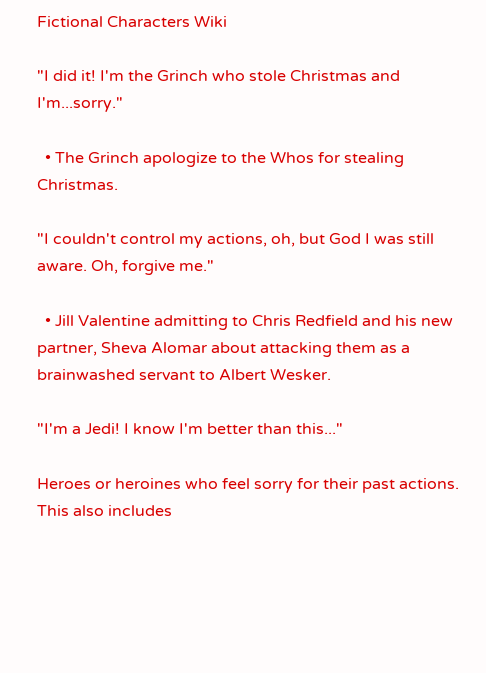Fictional Characters Wiki

"I did it! I'm the Grinch who stole Christmas and I'm...sorry."

  • The Grinch apologize to the Whos for stealing Christmas.

"I couldn't control my actions, oh, but God I was still aware. Oh, forgive me."

  • Jill Valentine admitting to Chris Redfield and his new partner, Sheva Alomar about attacking them as a brainwashed servant to Albert Wesker.

"I'm a Jedi! I know I'm better than this..."

Heroes or heroines who feel sorry for their past actions. This also includes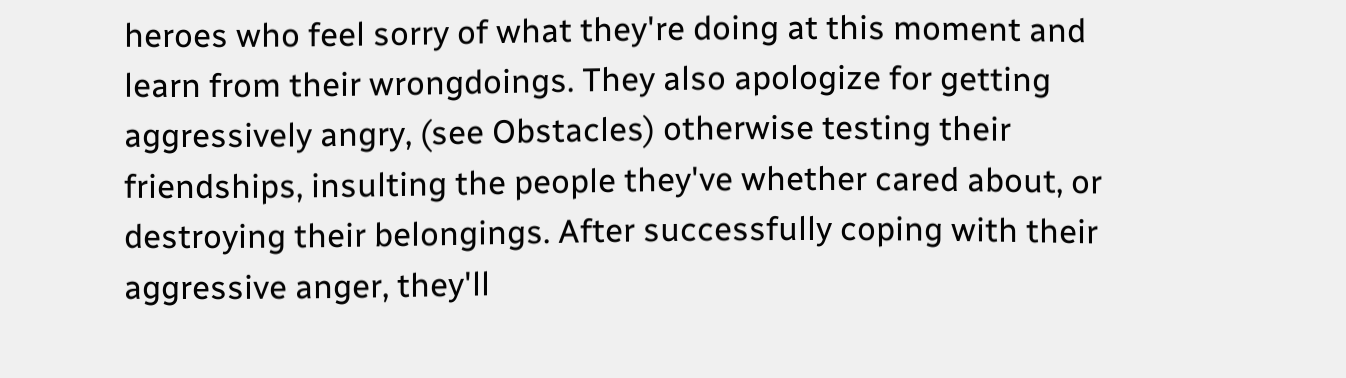heroes who feel sorry of what they're doing at this moment and learn from their wrongdoings. They also apologize for getting aggressively angry, (see Obstacles) otherwise testing their friendships, insulting the people they've whether cared about, or destroying their belongings. After successfully coping with their aggressive anger, they'll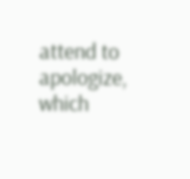attend to apologize, which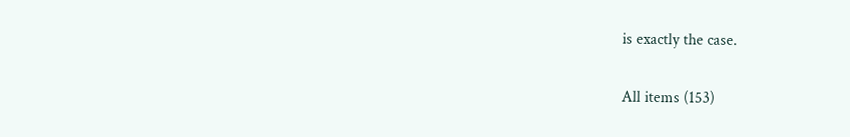is exactly the case.

All items (153)